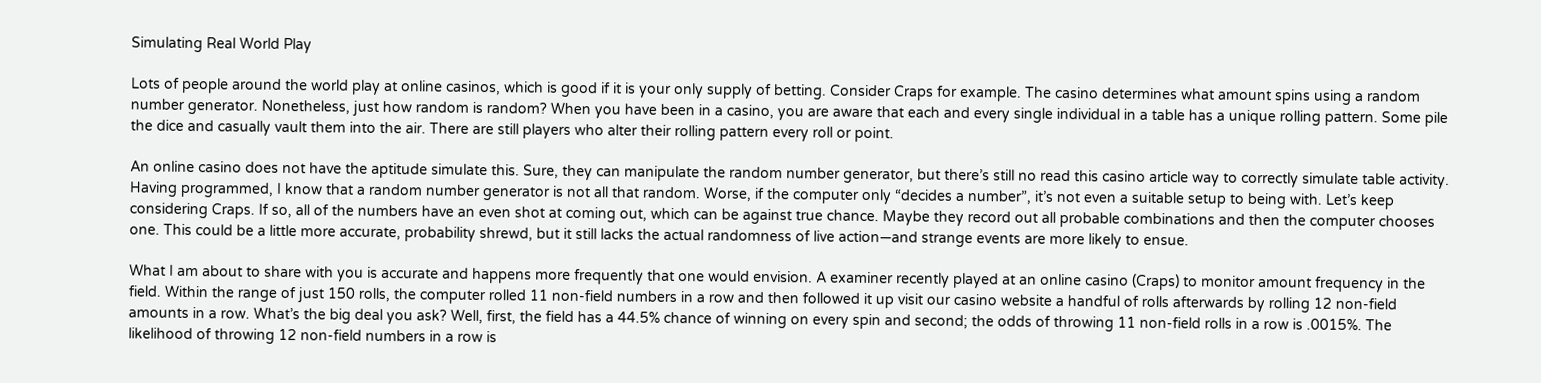Simulating Real World Play

Lots of people around the world play at online casinos, which is good if it is your only supply of betting. Consider Craps for example. The casino determines what amount spins using a random number generator. Nonetheless, just how random is random? When you have been in a casino, you are aware that each and every single individual in a table has a unique rolling pattern. Some pile the dice and casually vault them into the air. There are still players who alter their rolling pattern every roll or point.

An online casino does not have the aptitude simulate this. Sure, they can manipulate the random number generator, but there’s still no read this casino article way to correctly simulate table activity. Having programmed, I know that a random number generator is not all that random. Worse, if the computer only “decides a number”, it’s not even a suitable setup to being with. Let’s keep considering Craps. If so, all of the numbers have an even shot at coming out, which can be against true chance. Maybe they record out all probable combinations and then the computer chooses one. This could be a little more accurate, probability shrewd, but it still lacks the actual randomness of live action—and strange events are more likely to ensue.

What I am about to share with you is accurate and happens more frequently that one would envision. A examiner recently played at an online casino (Craps) to monitor amount frequency in the field. Within the range of just 150 rolls, the computer rolled 11 non-field numbers in a row and then followed it up visit our casino website a handful of rolls afterwards by rolling 12 non-field amounts in a row. What’s the big deal you ask? Well, first, the field has a 44.5% chance of winning on every spin and second; the odds of throwing 11 non-field rolls in a row is .0015%. The likelihood of throwing 12 non-field numbers in a row is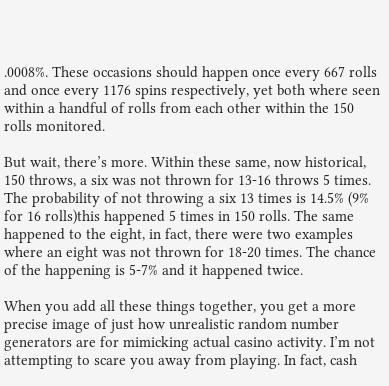.0008%. These occasions should happen once every 667 rolls and once every 1176 spins respectively, yet both where seen within a handful of rolls from each other within the 150 rolls monitored.

But wait, there’s more. Within these same, now historical, 150 throws, a six was not thrown for 13-16 throws 5 times. The probability of not throwing a six 13 times is 14.5% (9% for 16 rolls)this happened 5 times in 150 rolls. The same happened to the eight, in fact, there were two examples where an eight was not thrown for 18-20 times. The chance of the happening is 5-7% and it happened twice.

When you add all these things together, you get a more precise image of just how unrealistic random number generators are for mimicking actual casino activity. I’m not attempting to scare you away from playing. In fact, cash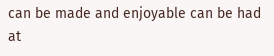can be made and enjoyable can be had at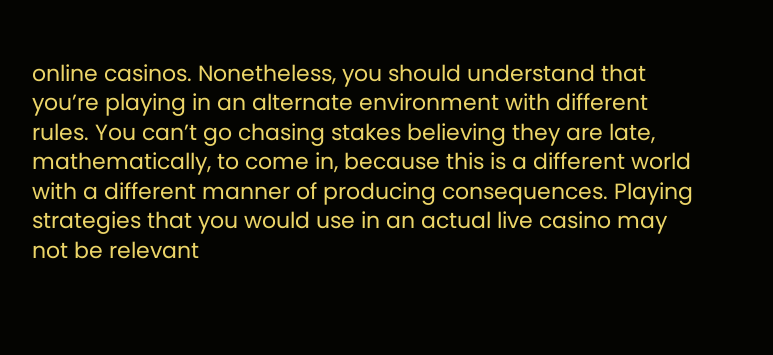online casinos. Nonetheless, you should understand that you’re playing in an alternate environment with different rules. You can’t go chasing stakes believing they are late, mathematically, to come in, because this is a different world with a different manner of producing consequences. Playing strategies that you would use in an actual live casino may not be relevant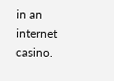in an internet casino.